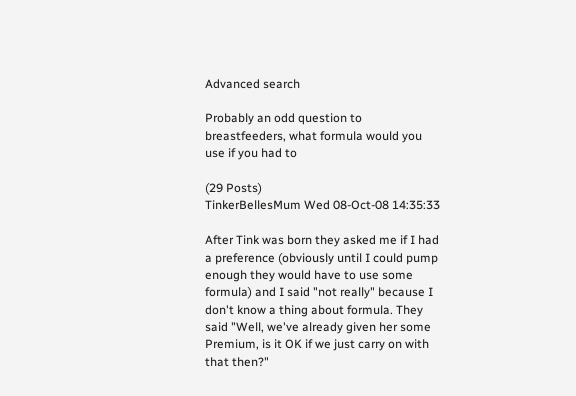Advanced search

Probably an odd question to breastfeeders, what formula would you use if you had to

(29 Posts)
TinkerBellesMum Wed 08-Oct-08 14:35:33

After Tink was born they asked me if I had a preference (obviously until I could pump enough they would have to use some formula) and I said "not really" because I don't know a thing about formula. They said "Well, we've already given her some Premium, is it OK if we just carry on with that then?"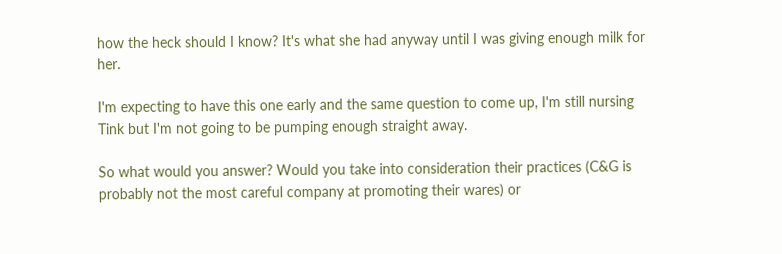how the heck should I know? It's what she had anyway until I was giving enough milk for her.

I'm expecting to have this one early and the same question to come up, I'm still nursing Tink but I'm not going to be pumping enough straight away.

So what would you answer? Would you take into consideration their practices (C&G is probably not the most careful company at promoting their wares) or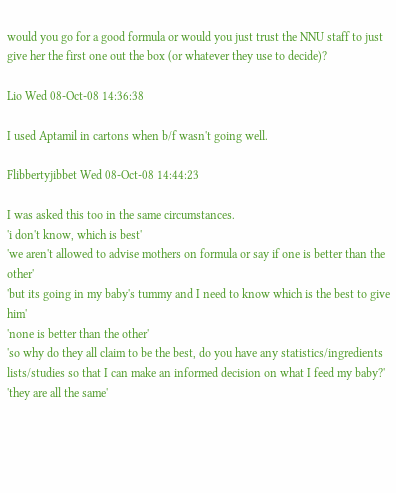would you go for a good formula or would you just trust the NNU staff to just give her the first one out the box (or whatever they use to decide)?

Lio Wed 08-Oct-08 14:36:38

I used Aptamil in cartons when b/f wasn't going well.

Flibbertyjibbet Wed 08-Oct-08 14:44:23

I was asked this too in the same circumstances.
'i don't know, which is best'
'we aren't allowed to advise mothers on formula or say if one is better than the other'
'but its going in my baby's tummy and I need to know which is the best to give him'
'none is better than the other'
'so why do they all claim to be the best, do you have any statistics/ingredients lists/studies so that I can make an informed decision on what I feed my baby?'
'they are all the same'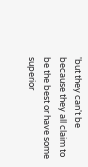'but they can't be because they all claim to be the best or have some superior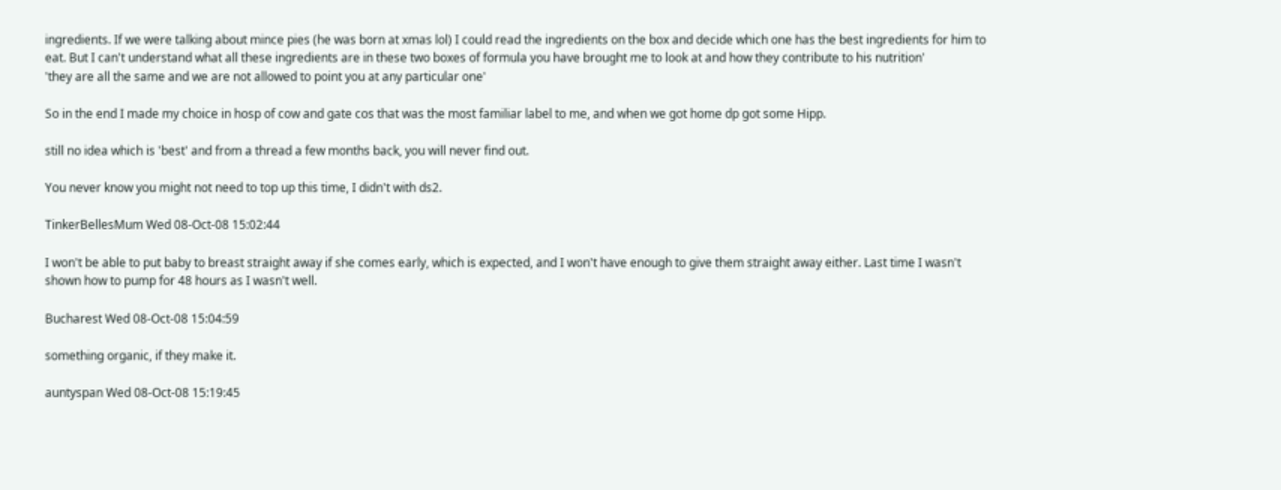ingredients. If we were talking about mince pies (he was born at xmas lol) I could read the ingredients on the box and decide which one has the best ingredients for him to eat. But I can't understand what all these ingredients are in these two boxes of formula you have brought me to look at and how they contribute to his nutrition'
'they are all the same and we are not allowed to point you at any particular one'

So in the end I made my choice in hosp of cow and gate cos that was the most familiar label to me, and when we got home dp got some Hipp.

still no idea which is 'best' and from a thread a few months back, you will never find out.

You never know you might not need to top up this time, I didn't with ds2.

TinkerBellesMum Wed 08-Oct-08 15:02:44

I won't be able to put baby to breast straight away if she comes early, which is expected, and I won't have enough to give them straight away either. Last time I wasn't shown how to pump for 48 hours as I wasn't well.

Bucharest Wed 08-Oct-08 15:04:59

something organic, if they make it.

auntyspan Wed 08-Oct-08 15:19:45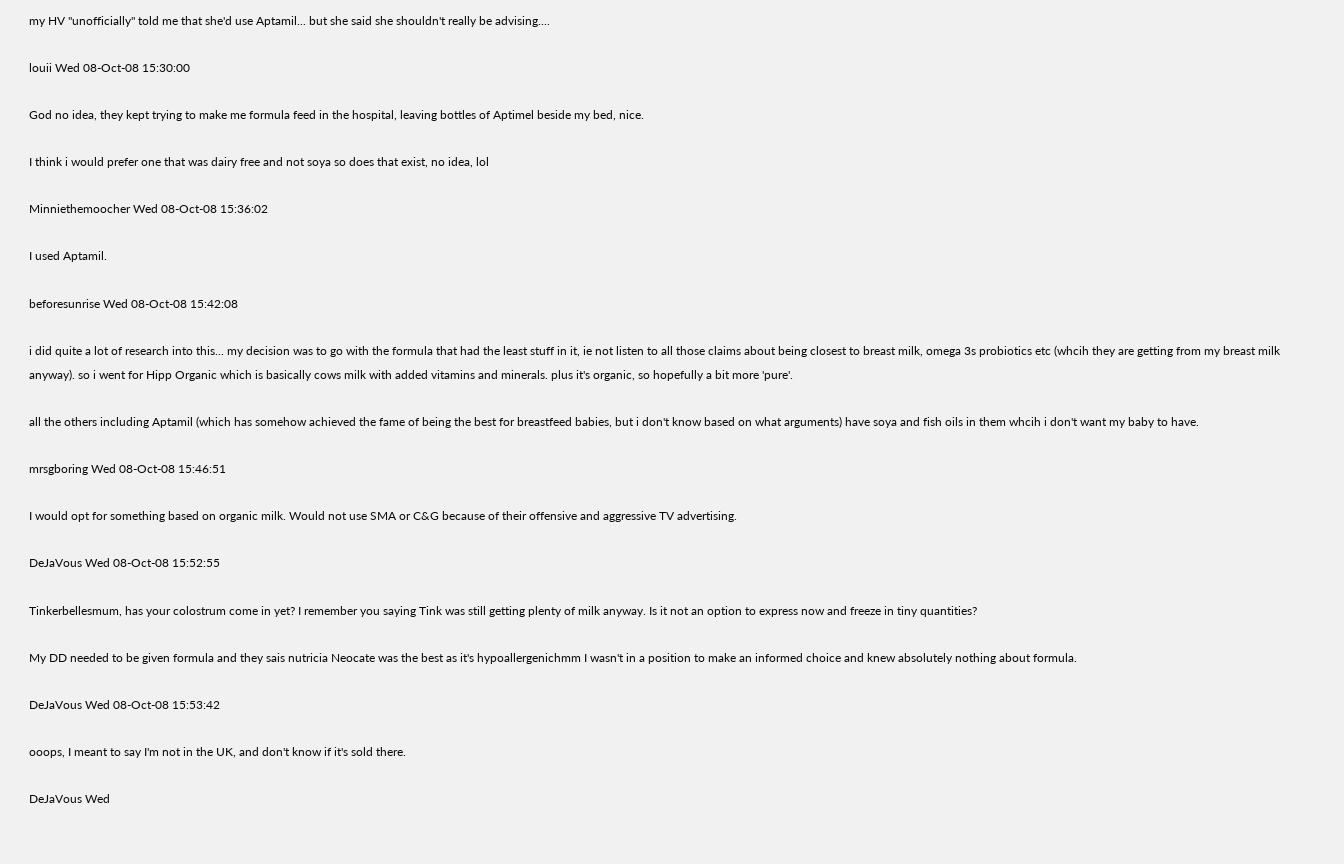my HV "unofficially" told me that she'd use Aptamil... but she said she shouldn't really be advising....

louii Wed 08-Oct-08 15:30:00

God no idea, they kept trying to make me formula feed in the hospital, leaving bottles of Aptimel beside my bed, nice.

I think i would prefer one that was dairy free and not soya so does that exist, no idea, lol

Minniethemoocher Wed 08-Oct-08 15:36:02

I used Aptamil.

beforesunrise Wed 08-Oct-08 15:42:08

i did quite a lot of research into this... my decision was to go with the formula that had the least stuff in it, ie not listen to all those claims about being closest to breast milk, omega 3s probiotics etc (whcih they are getting from my breast milk anyway). so i went for Hipp Organic which is basically cows milk with added vitamins and minerals. plus it's organic, so hopefully a bit more 'pure'.

all the others including Aptamil (which has somehow achieved the fame of being the best for breastfeed babies, but i don't know based on what arguments) have soya and fish oils in them whcih i don't want my baby to have.

mrsgboring Wed 08-Oct-08 15:46:51

I would opt for something based on organic milk. Would not use SMA or C&G because of their offensive and aggressive TV advertising.

DeJaVous Wed 08-Oct-08 15:52:55

Tinkerbellesmum, has your colostrum come in yet? I remember you saying Tink was still getting plenty of milk anyway. Is it not an option to express now and freeze in tiny quantities?

My DD needed to be given formula and they sais nutricia Neocate was the best as it's hypoallergenichmm I wasn't in a position to make an informed choice and knew absolutely nothing about formula.

DeJaVous Wed 08-Oct-08 15:53:42

ooops, I meant to say I'm not in the UK, and don't know if it's sold there.

DeJaVous Wed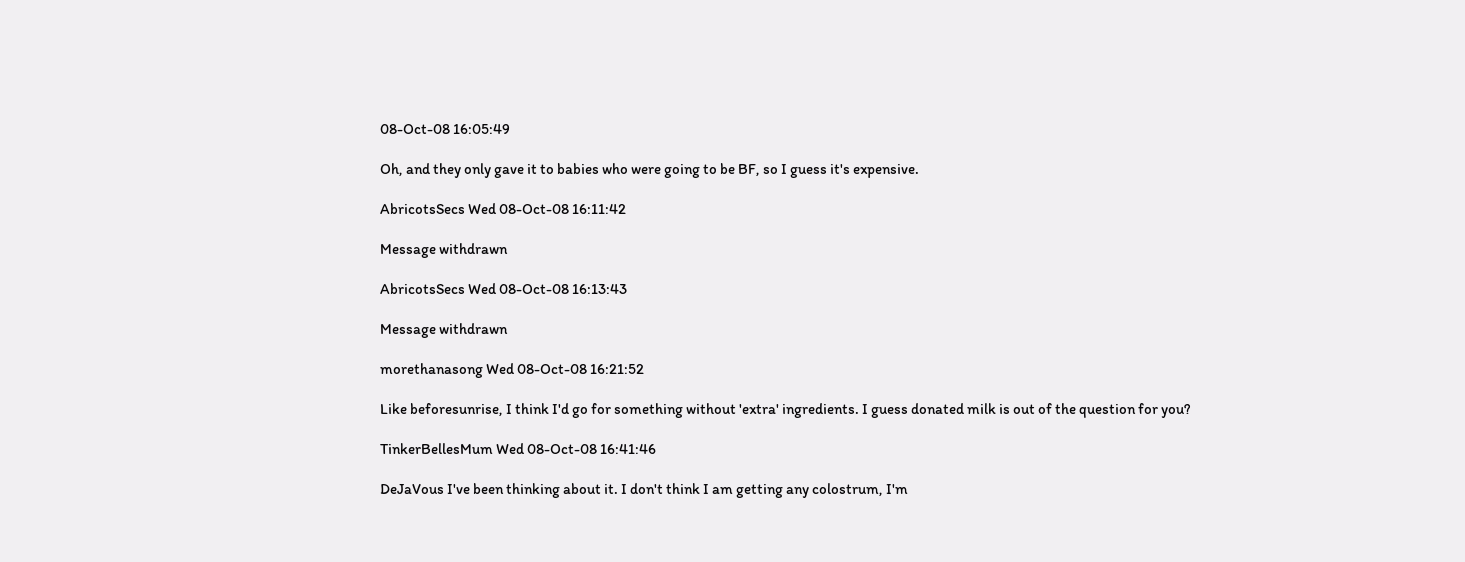08-Oct-08 16:05:49

Oh, and they only gave it to babies who were going to be BF, so I guess it's expensive.

AbricotsSecs Wed 08-Oct-08 16:11:42

Message withdrawn

AbricotsSecs Wed 08-Oct-08 16:13:43

Message withdrawn

morethanasong Wed 08-Oct-08 16:21:52

Like beforesunrise, I think I'd go for something without 'extra' ingredients. I guess donated milk is out of the question for you?

TinkerBellesMum Wed 08-Oct-08 16:41:46

DeJaVous I've been thinking about it. I don't think I am getting any colostrum, I'm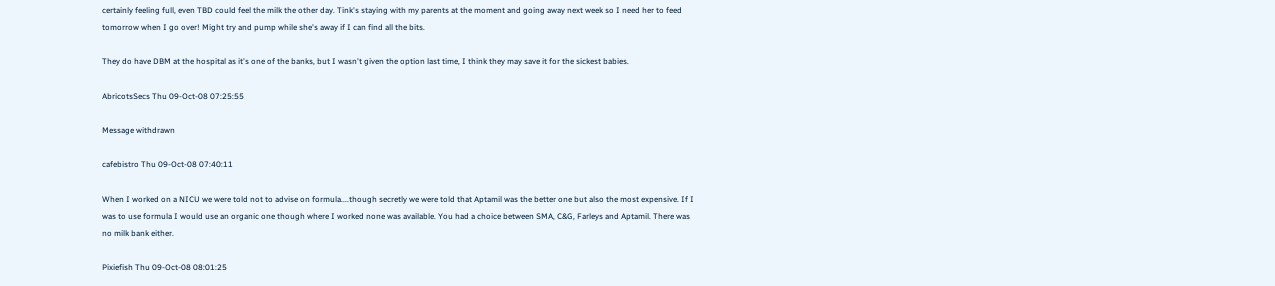certainly feeling full, even TBD could feel the milk the other day. Tink's staying with my parents at the moment and going away next week so I need her to feed tomorrow when I go over! Might try and pump while she's away if I can find all the bits.

They do have DBM at the hospital as it's one of the banks, but I wasn't given the option last time, I think they may save it for the sickest babies.

AbricotsSecs Thu 09-Oct-08 07:25:55

Message withdrawn

cafebistro Thu 09-Oct-08 07:40:11

When I worked on a NICU we were told not to advise on formula....though secretly we were told that Aptamil was the better one but also the most expensive. If I was to use formula I would use an organic one though where I worked none was available. You had a choice between SMA, C&G, Farleys and Aptamil. There was no milk bank either.

Pixiefish Thu 09-Oct-08 08:01:25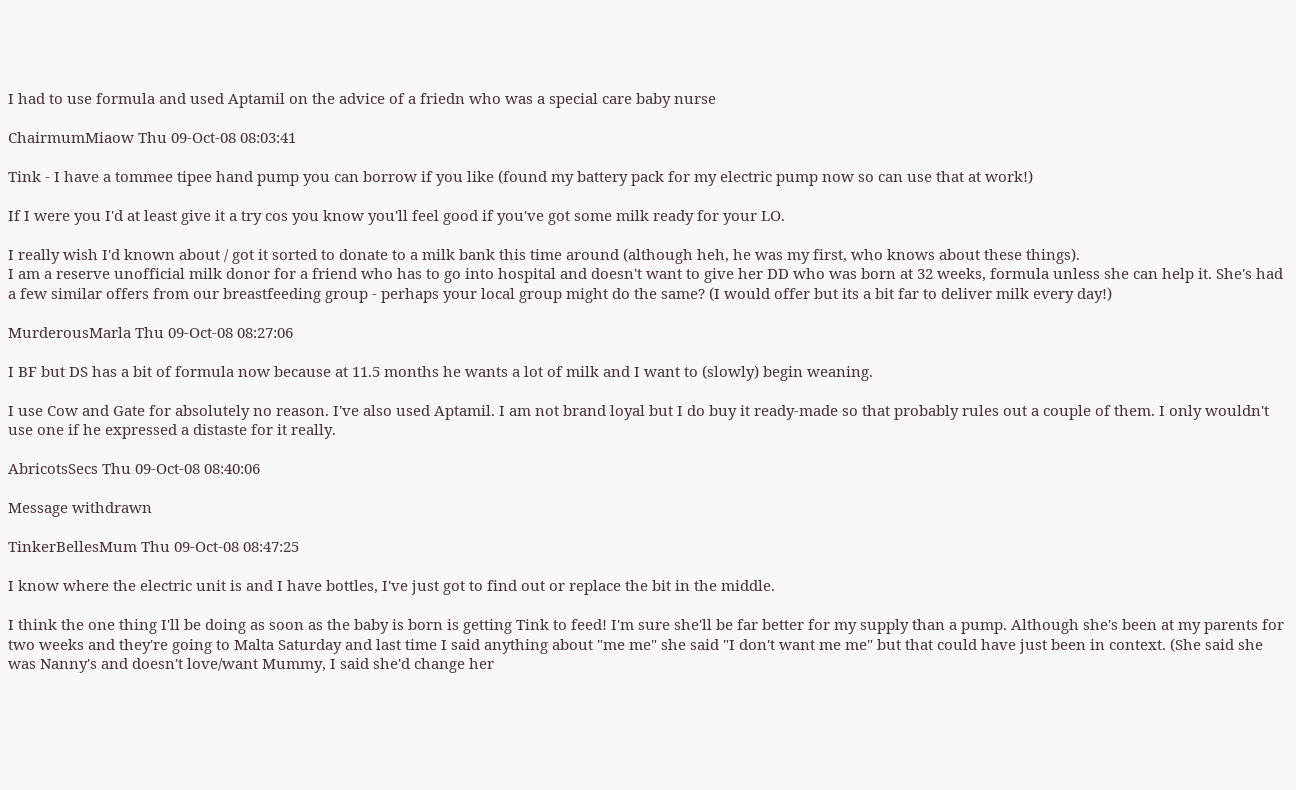I had to use formula and used Aptamil on the advice of a friedn who was a special care baby nurse

ChairmumMiaow Thu 09-Oct-08 08:03:41

Tink - I have a tommee tipee hand pump you can borrow if you like (found my battery pack for my electric pump now so can use that at work!)

If I were you I'd at least give it a try cos you know you'll feel good if you've got some milk ready for your LO.

I really wish I'd known about / got it sorted to donate to a milk bank this time around (although heh, he was my first, who knows about these things).
I am a reserve unofficial milk donor for a friend who has to go into hospital and doesn't want to give her DD who was born at 32 weeks, formula unless she can help it. She's had a few similar offers from our breastfeeding group - perhaps your local group might do the same? (I would offer but its a bit far to deliver milk every day!)

MurderousMarla Thu 09-Oct-08 08:27:06

I BF but DS has a bit of formula now because at 11.5 months he wants a lot of milk and I want to (slowly) begin weaning.

I use Cow and Gate for absolutely no reason. I've also used Aptamil. I am not brand loyal but I do buy it ready-made so that probably rules out a couple of them. I only wouldn't use one if he expressed a distaste for it really.

AbricotsSecs Thu 09-Oct-08 08:40:06

Message withdrawn

TinkerBellesMum Thu 09-Oct-08 08:47:25

I know where the electric unit is and I have bottles, I've just got to find out or replace the bit in the middle.

I think the one thing I'll be doing as soon as the baby is born is getting Tink to feed! I'm sure she'll be far better for my supply than a pump. Although she's been at my parents for two weeks and they're going to Malta Saturday and last time I said anything about "me me" she said "I don't want me me" but that could have just been in context. (She said she was Nanny's and doesn't love/want Mummy, I said she'd change her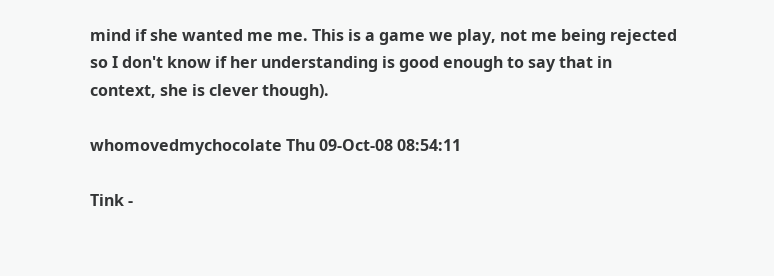mind if she wanted me me. This is a game we play, not me being rejected so I don't know if her understanding is good enough to say that in context, she is clever though).

whomovedmychocolate Thu 09-Oct-08 08:54:11

Tink -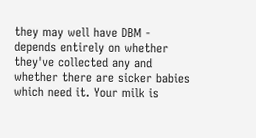they may well have DBM - depends entirely on whether they've collected any and whether there are sicker babies which need it. Your milk is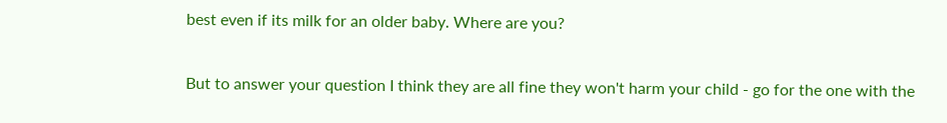best even if its milk for an older baby. Where are you?

But to answer your question I think they are all fine they won't harm your child - go for the one with the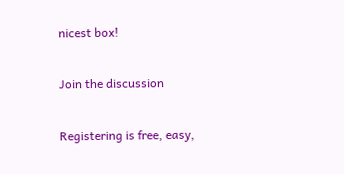nicest box!

Join the discussion

Registering is free, easy,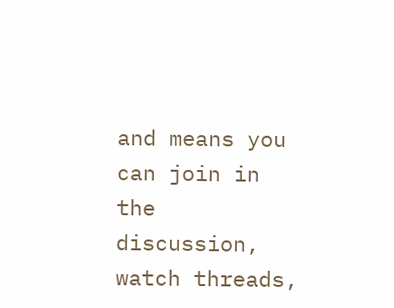and means you can join in the discussion, watch threads,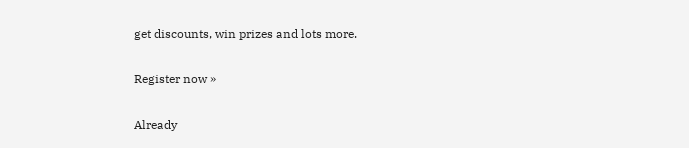get discounts, win prizes and lots more.

Register now »

Already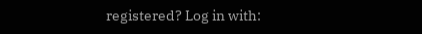registered? Log in with: